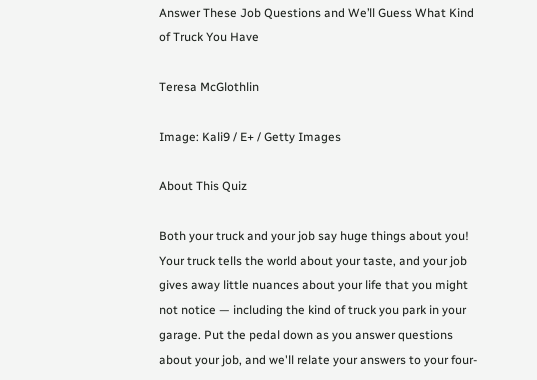Answer These Job Questions and We’ll Guess What Kind of Truck You Have

Teresa McGlothlin

Image: Kali9 / E+ / Getty Images

About This Quiz

Both your truck and your job say huge things about you! Your truck tells the world about your taste, and your job gives away little nuances about your life that you might not notice — including the kind of truck you park in your garage. Put the pedal down as you answer questions about your job, and we'll relate your answers to your four-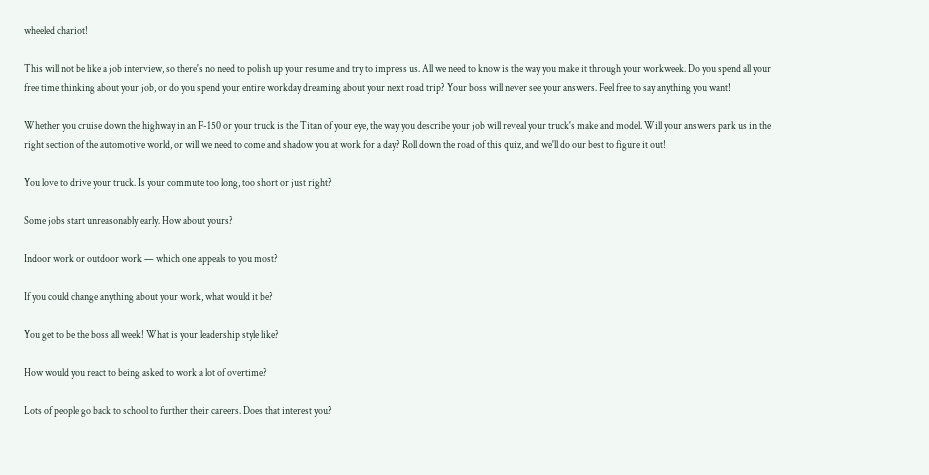wheeled chariot!

This will not be like a job interview, so there's no need to polish up your resume and try to impress us. All we need to know is the way you make it through your workweek. Do you spend all your free time thinking about your job, or do you spend your entire workday dreaming about your next road trip? Your boss will never see your answers. Feel free to say anything you want!

Whether you cruise down the highway in an F-150 or your truck is the Titan of your eye, the way you describe your job will reveal your truck's make and model. Will your answers park us in the right section of the automotive world, or will we need to come and shadow you at work for a day? Roll down the road of this quiz, and we'll do our best to figure it out!

You love to drive your truck. Is your commute too long, too short or just right?

Some jobs start unreasonably early. How about yours?

Indoor work or outdoor work — which one appeals to you most?

If you could change anything about your work, what would it be?

You get to be the boss all week! What is your leadership style like?

How would you react to being asked to work a lot of overtime?

Lots of people go back to school to further their careers. Does that interest you?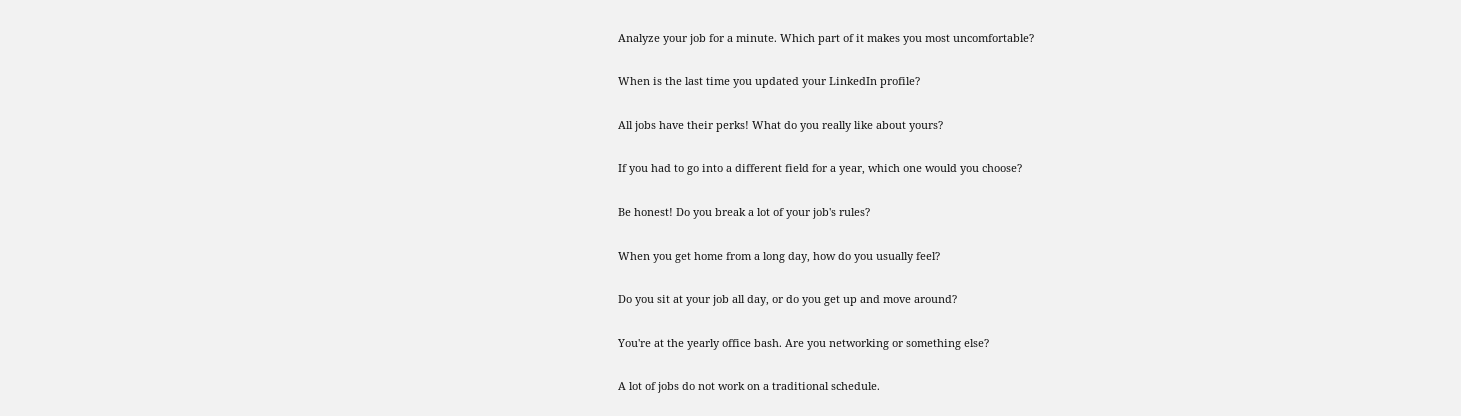Analyze your job for a minute. Which part of it makes you most uncomfortable?

When is the last time you updated your LinkedIn profile?

All jobs have their perks! What do you really like about yours?

If you had to go into a different field for a year, which one would you choose?

Be honest! Do you break a lot of your job's rules?

When you get home from a long day, how do you usually feel?

Do you sit at your job all day, or do you get up and move around?

You're at the yearly office bash. Are you networking or something else?

A lot of jobs do not work on a traditional schedule.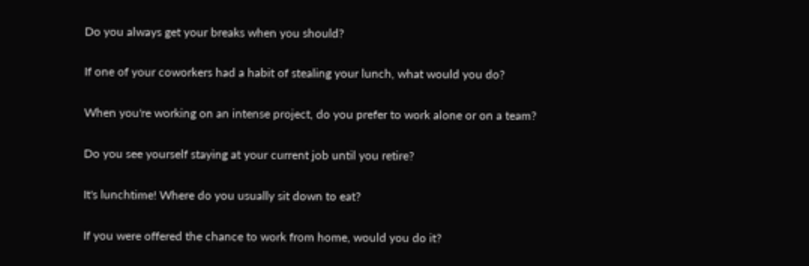Do you always get your breaks when you should?

If one of your coworkers had a habit of stealing your lunch, what would you do?

When you're working on an intense project, do you prefer to work alone or on a team?

Do you see yourself staying at your current job until you retire?

It's lunchtime! Where do you usually sit down to eat?

If you were offered the chance to work from home, would you do it?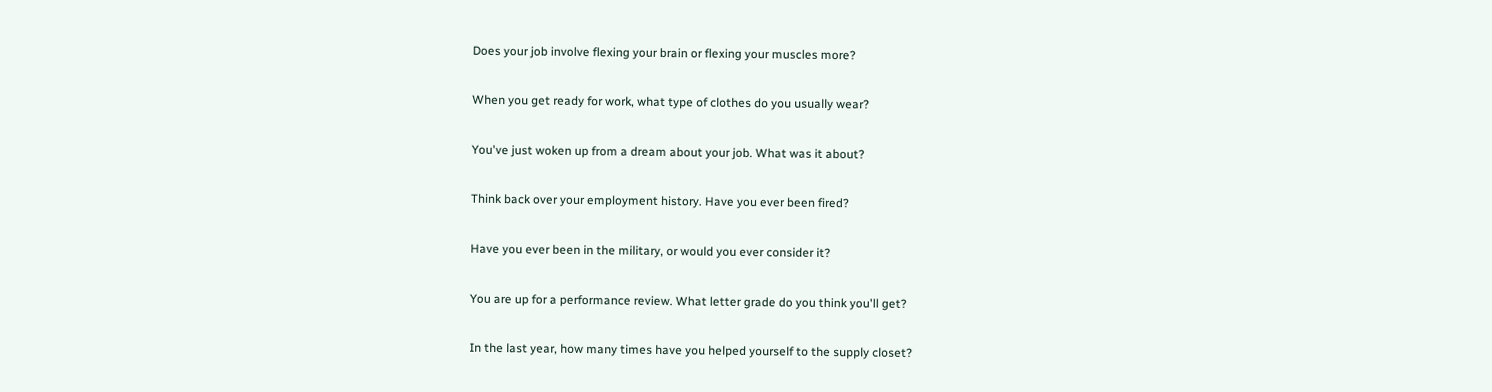Does your job involve flexing your brain or flexing your muscles more?

When you get ready for work, what type of clothes do you usually wear?

You've just woken up from a dream about your job. What was it about?

Think back over your employment history. Have you ever been fired?

Have you ever been in the military, or would you ever consider it?

You are up for a performance review. What letter grade do you think you'll get?

In the last year, how many times have you helped yourself to the supply closet?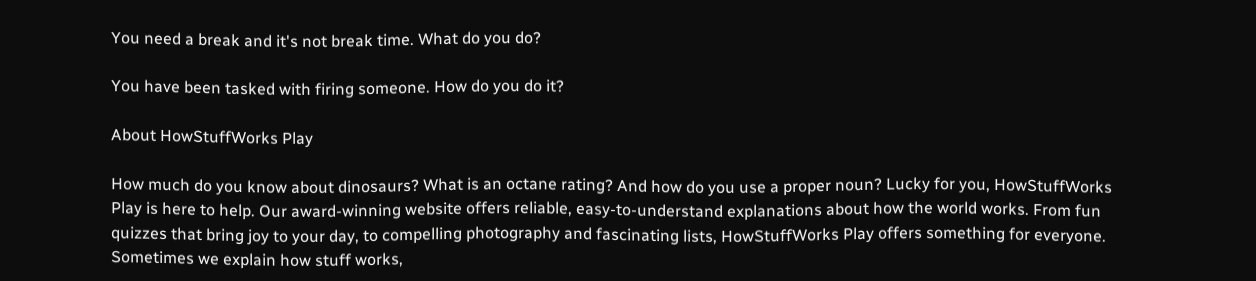You need a break and it's not break time. What do you do?

You have been tasked with firing someone. How do you do it?

About HowStuffWorks Play

How much do you know about dinosaurs? What is an octane rating? And how do you use a proper noun? Lucky for you, HowStuffWorks Play is here to help. Our award-winning website offers reliable, easy-to-understand explanations about how the world works. From fun quizzes that bring joy to your day, to compelling photography and fascinating lists, HowStuffWorks Play offers something for everyone. Sometimes we explain how stuff works,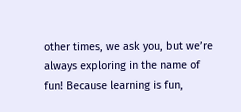other times, we ask you, but we’re always exploring in the name of fun! Because learning is fun,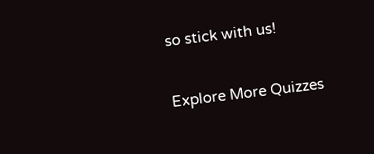so stick with us!

Explore More Quizzes